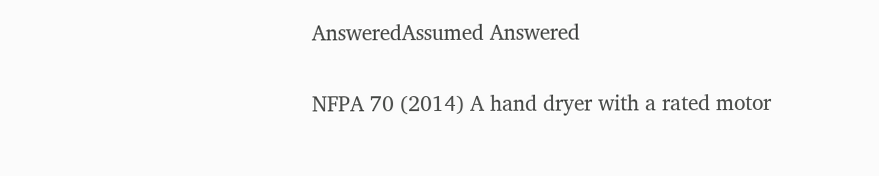AnsweredAssumed Answered

NFPA 70 (2014) A hand dryer with a rated motor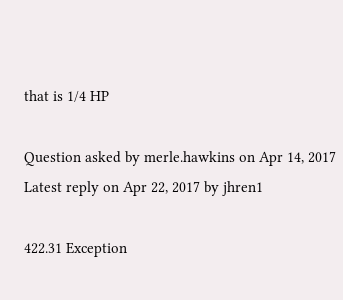that is 1/4 HP

Question asked by merle.hawkins on Apr 14, 2017
Latest reply on Apr 22, 2017 by jhren1

422.31 Exception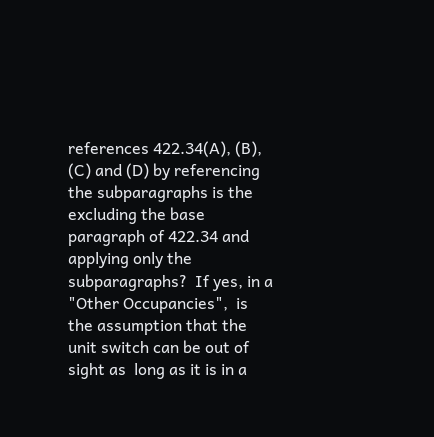references 422.34(A), (B), (C) and (D) by referencing the subparagraphs is the excluding the base paragraph of 422.34 and applying only the subparagraphs?  If yes, in a "Other Occupancies",  is the assumption that the unit switch can be out of sight as  long as it is in a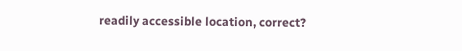readily accessible location, correct?